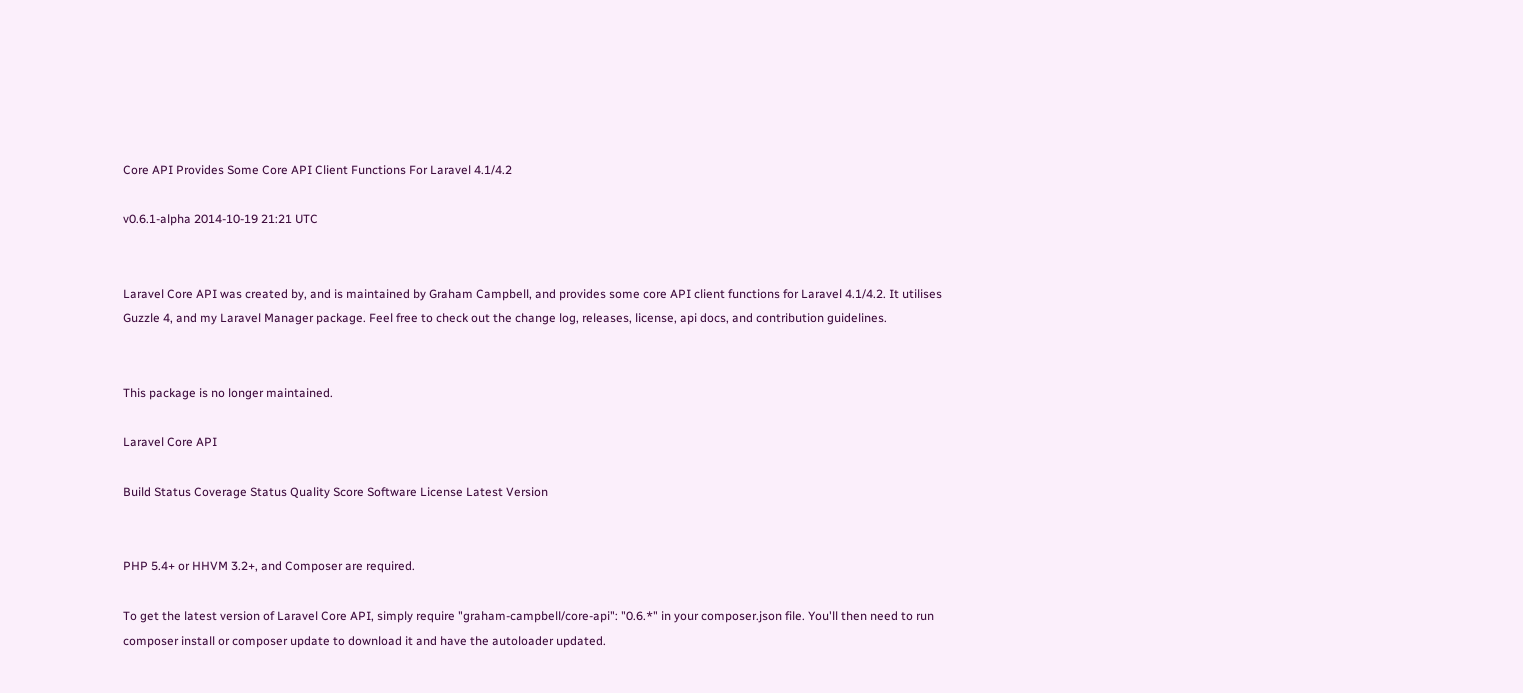Core API Provides Some Core API Client Functions For Laravel 4.1/4.2

v0.6.1-alpha 2014-10-19 21:21 UTC


Laravel Core API was created by, and is maintained by Graham Campbell, and provides some core API client functions for Laravel 4.1/4.2. It utilises Guzzle 4, and my Laravel Manager package. Feel free to check out the change log, releases, license, api docs, and contribution guidelines.


This package is no longer maintained.

Laravel Core API

Build Status Coverage Status Quality Score Software License Latest Version


PHP 5.4+ or HHVM 3.2+, and Composer are required.

To get the latest version of Laravel Core API, simply require "graham-campbell/core-api": "0.6.*" in your composer.json file. You'll then need to run composer install or composer update to download it and have the autoloader updated.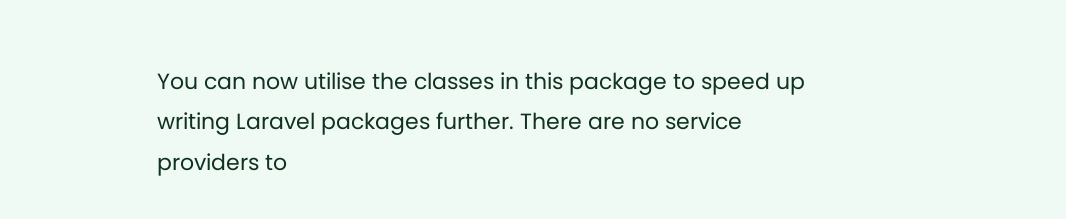You can now utilise the classes in this package to speed up writing Laravel packages further. There are no service providers to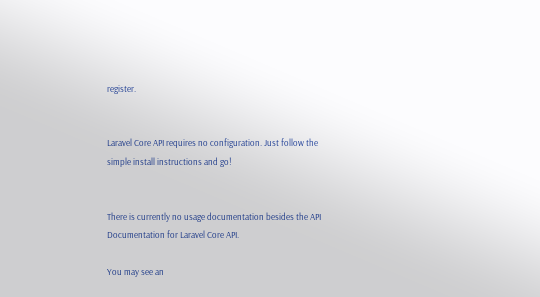register.


Laravel Core API requires no configuration. Just follow the simple install instructions and go!


There is currently no usage documentation besides the API Documentation for Laravel Core API.

You may see an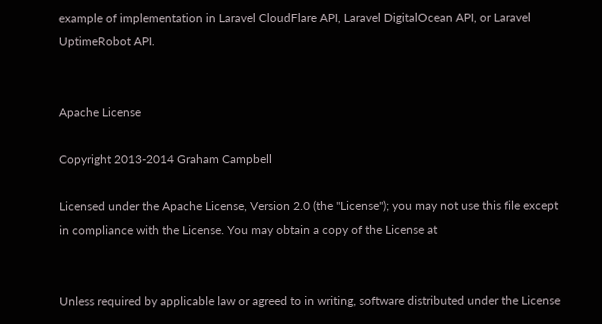example of implementation in Laravel CloudFlare API, Laravel DigitalOcean API, or Laravel UptimeRobot API.


Apache License

Copyright 2013-2014 Graham Campbell

Licensed under the Apache License, Version 2.0 (the "License"); you may not use this file except in compliance with the License. You may obtain a copy of the License at


Unless required by applicable law or agreed to in writing, software distributed under the License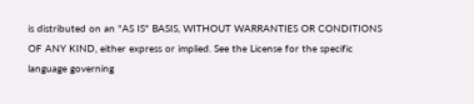is distributed on an "AS IS" BASIS, WITHOUT WARRANTIES OR CONDITIONS OF ANY KIND, either express or implied. See the License for the specific language governing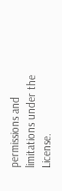permissions and limitations under the License.